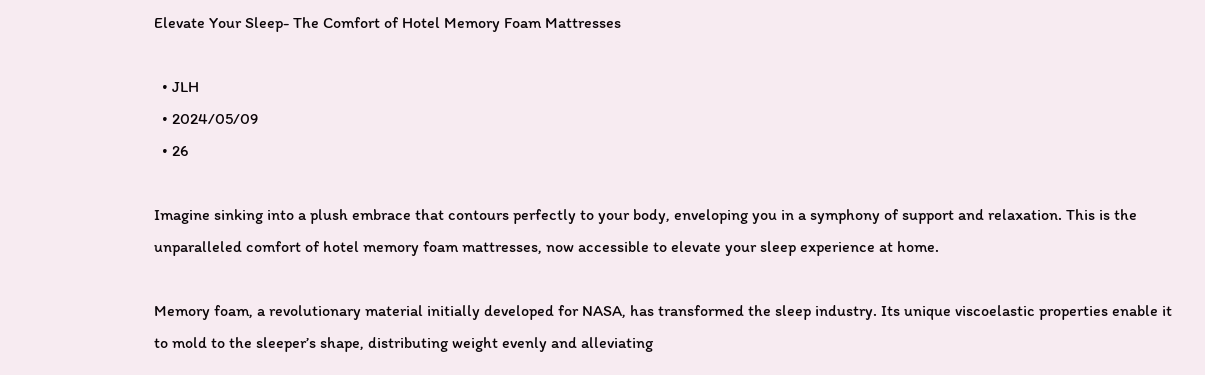Elevate Your Sleep- The Comfort of Hotel Memory Foam Mattresses

  • JLH
  • 2024/05/09
  • 26

Imagine sinking into a plush embrace that contours perfectly to your body, enveloping you in a symphony of support and relaxation. This is the unparalleled comfort of hotel memory foam mattresses, now accessible to elevate your sleep experience at home.

Memory foam, a revolutionary material initially developed for NASA, has transformed the sleep industry. Its unique viscoelastic properties enable it to mold to the sleeper’s shape, distributing weight evenly and alleviating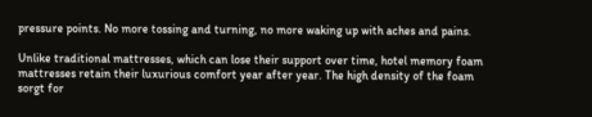pressure points. No more tossing and turning, no more waking up with aches and pains.

Unlike traditional mattresses, which can lose their support over time, hotel memory foam mattresses retain their luxurious comfort year after year. The high density of the foam sorgt for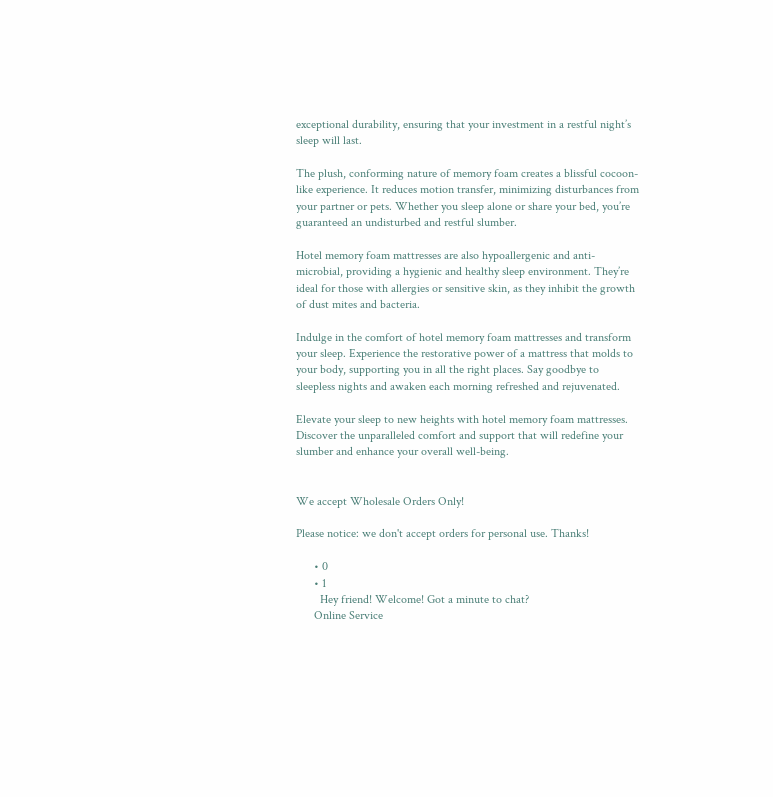exceptional durability, ensuring that your investment in a restful night’s sleep will last.

The plush, conforming nature of memory foam creates a blissful cocoon-like experience. It reduces motion transfer, minimizing disturbances from your partner or pets. Whether you sleep alone or share your bed, you’re guaranteed an undisturbed and restful slumber.

Hotel memory foam mattresses are also hypoallergenic and anti-microbial, providing a hygienic and healthy sleep environment. They’re ideal for those with allergies or sensitive skin, as they inhibit the growth of dust mites and bacteria.

Indulge in the comfort of hotel memory foam mattresses and transform your sleep. Experience the restorative power of a mattress that molds to your body, supporting you in all the right places. Say goodbye to sleepless nights and awaken each morning refreshed and rejuvenated.

Elevate your sleep to new heights with hotel memory foam mattresses. Discover the unparalleled comfort and support that will redefine your slumber and enhance your overall well-being.


We accept Wholesale Orders Only!

Please notice: we don't accept orders for personal use. Thanks!

      • 0
      • 1
        Hey friend! Welcome! Got a minute to chat?
      Online Service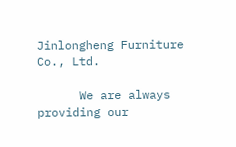Jinlongheng Furniture Co., Ltd.

      We are always providing our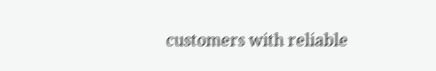customers with reliable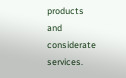products and considerate services.